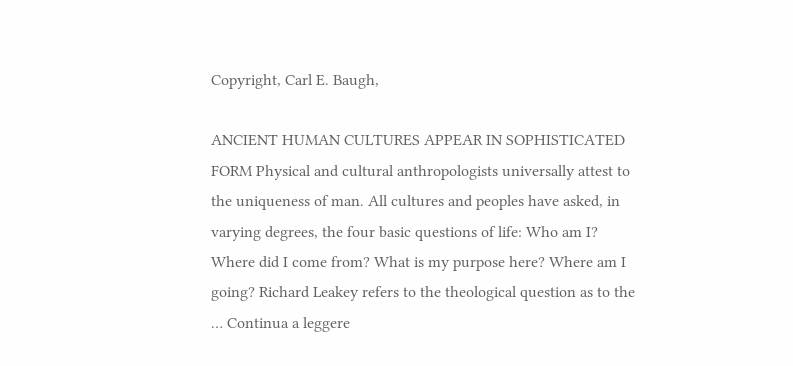Copyright, Carl E. Baugh,

ANCIENT HUMAN CULTURES APPEAR IN SOPHISTICATED FORM Physical and cultural anthropologists universally attest to the uniqueness of man. All cultures and peoples have asked, in varying degrees, the four basic questions of life: Who am I? Where did I come from? What is my purpose here? Where am I going? Richard Leakey refers to the theological question as to the … Continua a leggere